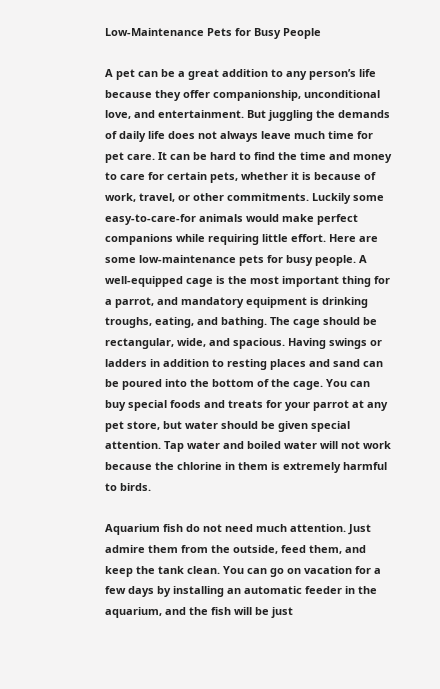Low-Maintenance Pets for Busy People

A pet can be a great addition to any person’s life because they offer companionship, unconditional love, and entertainment. But juggling the demands of daily life does not always leave much time for pet care. It can be hard to find the time and money to care for certain pets, whether it is because of work, travel, or other commitments. Luckily some easy-to-care-for animals would make perfect companions while requiring little effort. Here are some low-maintenance pets for busy people. A well-equipped cage is the most important thing for a parrot, and mandatory equipment is drinking troughs, eating, and bathing. The cage should be rectangular, wide, and spacious. Having swings or ladders in addition to resting places and sand can be poured into the bottom of the cage. You can buy special foods and treats for your parrot at any pet store, but water should be given special attention. Tap water and boiled water will not work because the chlorine in them is extremely harmful to birds.

Aquarium fish do not need much attention. Just admire them from the outside, feed them, and keep the tank clean. You can go on vacation for a few days by installing an automatic feeder in the aquarium, and the fish will be just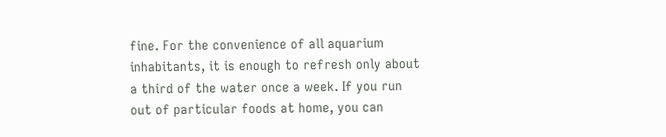fine. For the convenience of all aquarium inhabitants, it is enough to refresh only about a third of the water once a week. If you run out of particular foods at home, you can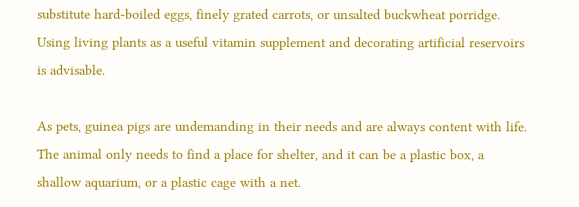substitute hard-boiled eggs, finely grated carrots, or unsalted buckwheat porridge. Using living plants as a useful vitamin supplement and decorating artificial reservoirs is advisable.

As pets, guinea pigs are undemanding in their needs and are always content with life. The animal only needs to find a place for shelter, and it can be a plastic box, a shallow aquarium, or a plastic cage with a net.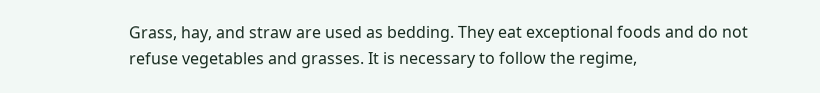Grass, hay, and straw are used as bedding. They eat exceptional foods and do not refuse vegetables and grasses. It is necessary to follow the regime,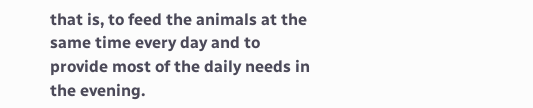that is, to feed the animals at the same time every day and to provide most of the daily needs in the evening.